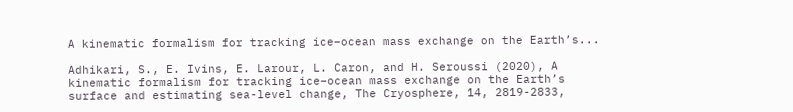A kinematic formalism for tracking ice–ocean mass exchange on the Earth’s...

Adhikari, S., E. Ivins, E. Larour, L. Caron, and H. Seroussi (2020), A kinematic formalism for tracking ice–ocean mass exchange on the Earth’s surface and estimating sea-level change, The Cryosphere, 14, 2819-2833,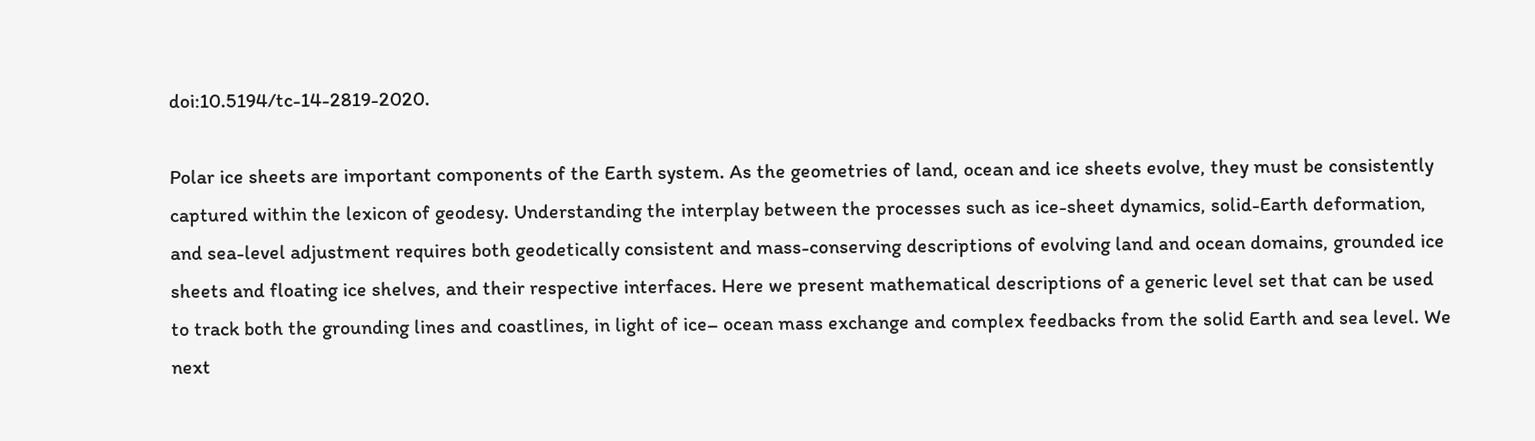doi:10.5194/tc-14-2819-2020.

Polar ice sheets are important components of the Earth system. As the geometries of land, ocean and ice sheets evolve, they must be consistently captured within the lexicon of geodesy. Understanding the interplay between the processes such as ice-sheet dynamics, solid-Earth deformation, and sea-level adjustment requires both geodetically consistent and mass-conserving descriptions of evolving land and ocean domains, grounded ice sheets and floating ice shelves, and their respective interfaces. Here we present mathematical descriptions of a generic level set that can be used to track both the grounding lines and coastlines, in light of ice– ocean mass exchange and complex feedbacks from the solid Earth and sea level. We next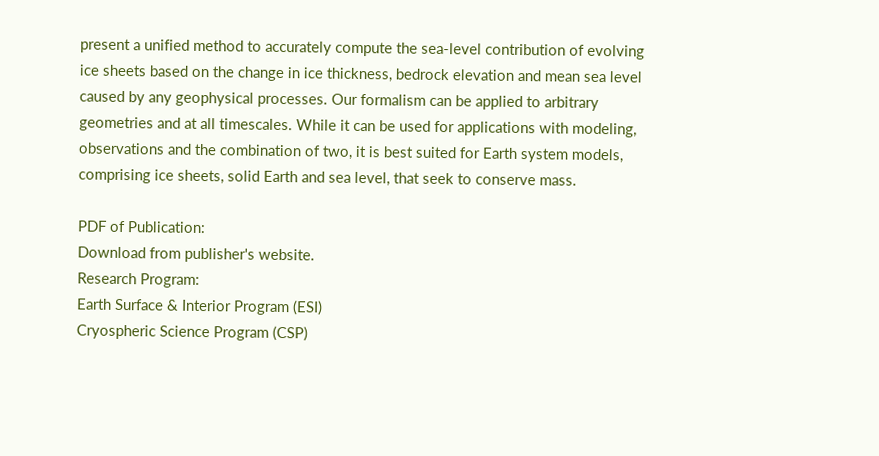present a unified method to accurately compute the sea-level contribution of evolving ice sheets based on the change in ice thickness, bedrock elevation and mean sea level caused by any geophysical processes. Our formalism can be applied to arbitrary geometries and at all timescales. While it can be used for applications with modeling, observations and the combination of two, it is best suited for Earth system models, comprising ice sheets, solid Earth and sea level, that seek to conserve mass.

PDF of Publication:
Download from publisher's website.
Research Program:
Earth Surface & Interior Program (ESI)
Cryospheric Science Program (CSP)